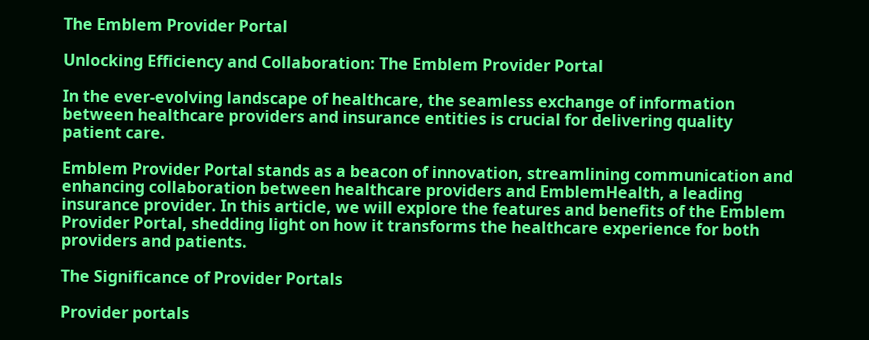The Emblem Provider Portal

Unlocking Efficiency and Collaboration: The Emblem Provider Portal

In the ever-evolving landscape of healthcare, the seamless exchange of information between healthcare providers and insurance entities is crucial for delivering quality patient care.

Emblem Provider Portal stands as a beacon of innovation, streamlining communication and enhancing collaboration between healthcare providers and EmblemHealth, a leading insurance provider. In this article, we will explore the features and benefits of the Emblem Provider Portal, shedding light on how it transforms the healthcare experience for both providers and patients.

The Significance of Provider Portals

Provider portals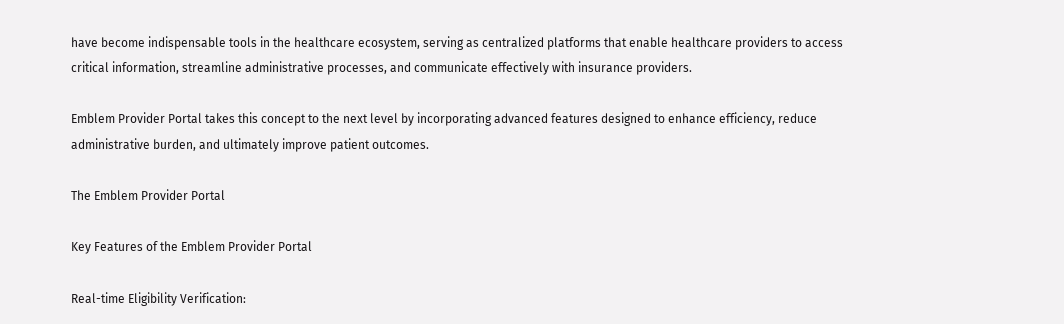have become indispensable tools in the healthcare ecosystem, serving as centralized platforms that enable healthcare providers to access critical information, streamline administrative processes, and communicate effectively with insurance providers.

Emblem Provider Portal takes this concept to the next level by incorporating advanced features designed to enhance efficiency, reduce administrative burden, and ultimately improve patient outcomes.

The Emblem Provider Portal

Key Features of the Emblem Provider Portal

Real-time Eligibility Verification: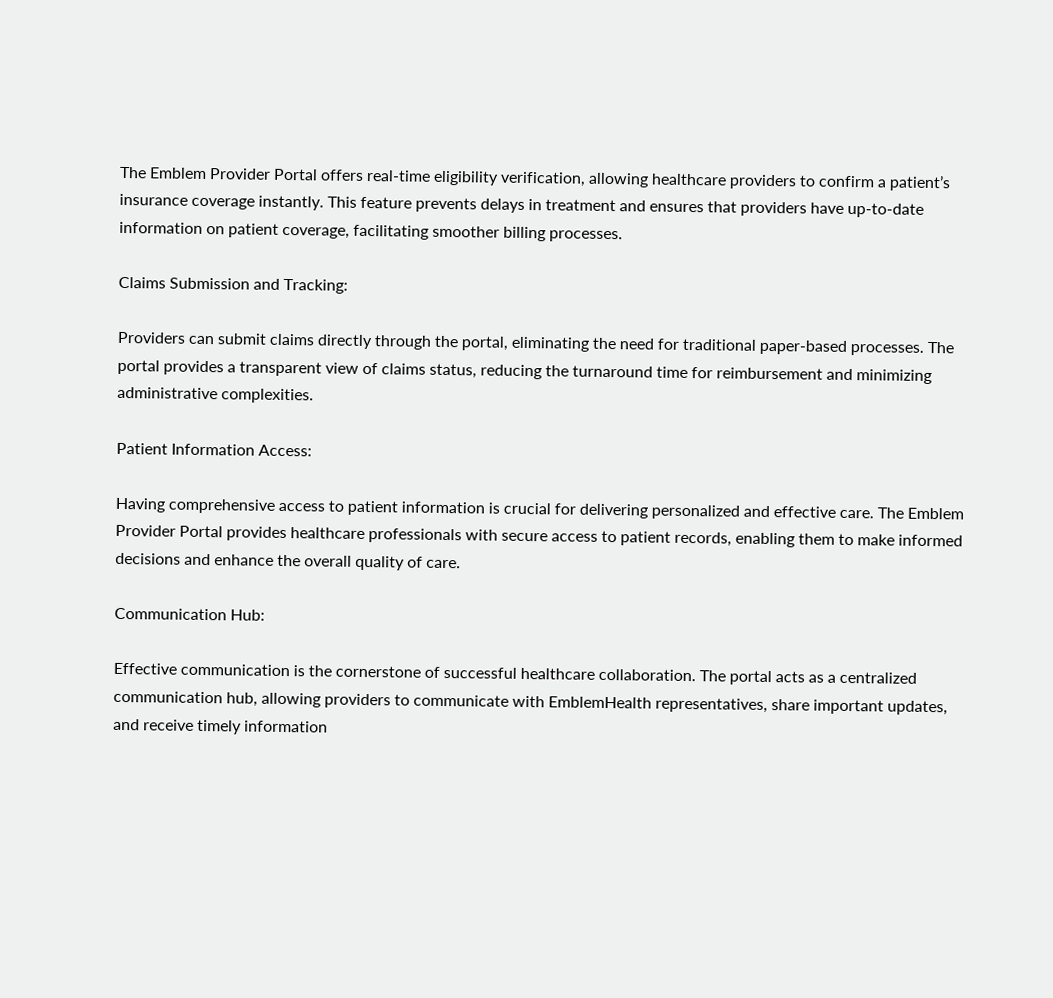The Emblem Provider Portal offers real-time eligibility verification, allowing healthcare providers to confirm a patient’s insurance coverage instantly. This feature prevents delays in treatment and ensures that providers have up-to-date information on patient coverage, facilitating smoother billing processes.

Claims Submission and Tracking:

Providers can submit claims directly through the portal, eliminating the need for traditional paper-based processes. The portal provides a transparent view of claims status, reducing the turnaround time for reimbursement and minimizing administrative complexities.

Patient Information Access:

Having comprehensive access to patient information is crucial for delivering personalized and effective care. The Emblem Provider Portal provides healthcare professionals with secure access to patient records, enabling them to make informed decisions and enhance the overall quality of care.

Communication Hub:

Effective communication is the cornerstone of successful healthcare collaboration. The portal acts as a centralized communication hub, allowing providers to communicate with EmblemHealth representatives, share important updates, and receive timely information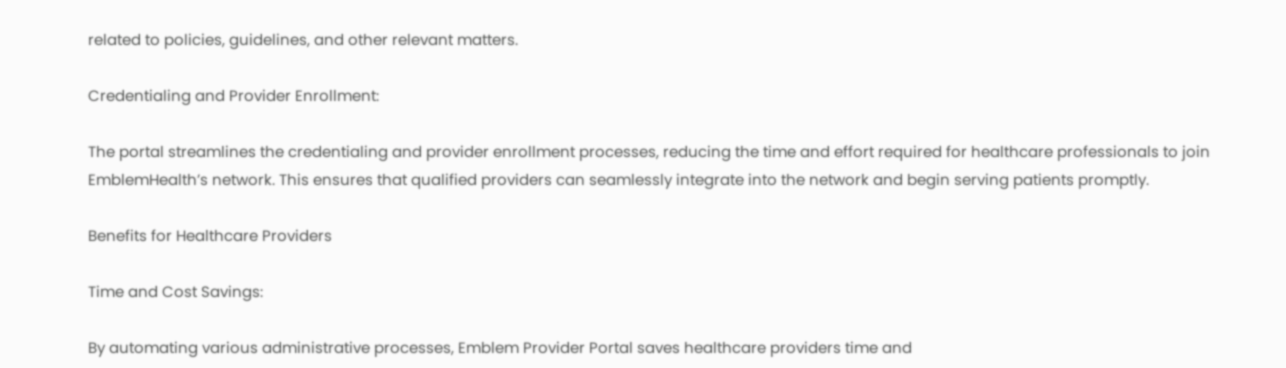related to policies, guidelines, and other relevant matters.

Credentialing and Provider Enrollment:

The portal streamlines the credentialing and provider enrollment processes, reducing the time and effort required for healthcare professionals to join EmblemHealth’s network. This ensures that qualified providers can seamlessly integrate into the network and begin serving patients promptly.

Benefits for Healthcare Providers

Time and Cost Savings:

By automating various administrative processes, Emblem Provider Portal saves healthcare providers time and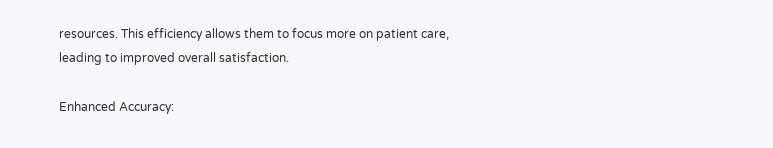resources. This efficiency allows them to focus more on patient care, leading to improved overall satisfaction.

Enhanced Accuracy: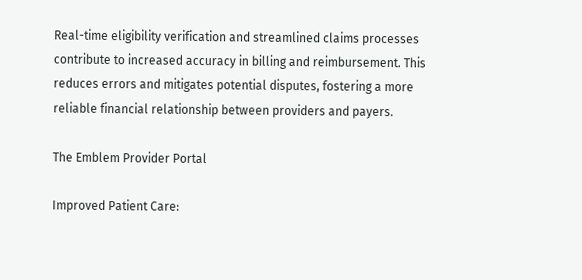Real-time eligibility verification and streamlined claims processes contribute to increased accuracy in billing and reimbursement. This reduces errors and mitigates potential disputes, fostering a more reliable financial relationship between providers and payers.

The Emblem Provider Portal

Improved Patient Care: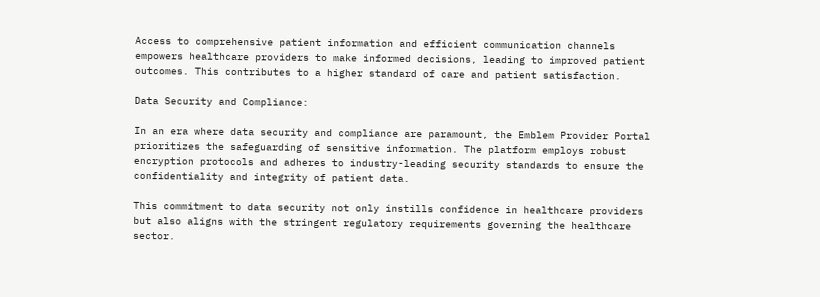Access to comprehensive patient information and efficient communication channels empowers healthcare providers to make informed decisions, leading to improved patient outcomes. This contributes to a higher standard of care and patient satisfaction.

Data Security and Compliance:

In an era where data security and compliance are paramount, the Emblem Provider Portal prioritizes the safeguarding of sensitive information. The platform employs robust encryption protocols and adheres to industry-leading security standards to ensure the confidentiality and integrity of patient data.

This commitment to data security not only instills confidence in healthcare providers but also aligns with the stringent regulatory requirements governing the healthcare sector.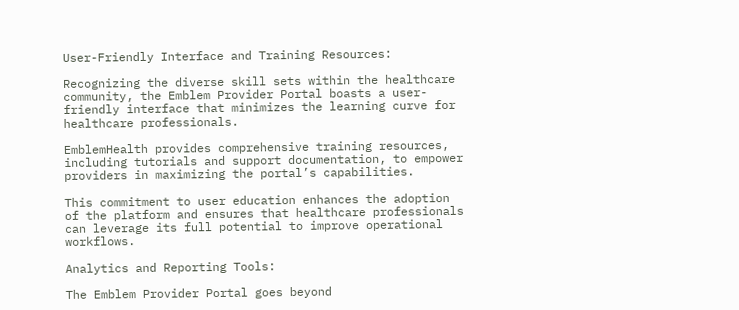User-Friendly Interface and Training Resources:

Recognizing the diverse skill sets within the healthcare community, the Emblem Provider Portal boasts a user-friendly interface that minimizes the learning curve for healthcare professionals.

EmblemHealth provides comprehensive training resources, including tutorials and support documentation, to empower providers in maximizing the portal’s capabilities.

This commitment to user education enhances the adoption of the platform and ensures that healthcare professionals can leverage its full potential to improve operational workflows.

Analytics and Reporting Tools:

The Emblem Provider Portal goes beyond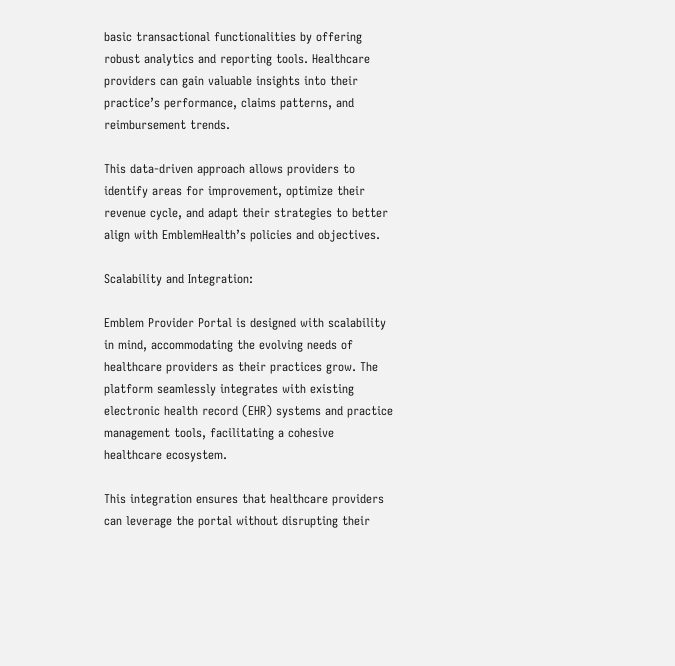basic transactional functionalities by offering robust analytics and reporting tools. Healthcare providers can gain valuable insights into their practice’s performance, claims patterns, and reimbursement trends.

This data-driven approach allows providers to identify areas for improvement, optimize their revenue cycle, and adapt their strategies to better align with EmblemHealth’s policies and objectives.

Scalability and Integration:

Emblem Provider Portal is designed with scalability in mind, accommodating the evolving needs of healthcare providers as their practices grow. The platform seamlessly integrates with existing electronic health record (EHR) systems and practice management tools, facilitating a cohesive healthcare ecosystem.

This integration ensures that healthcare providers can leverage the portal without disrupting their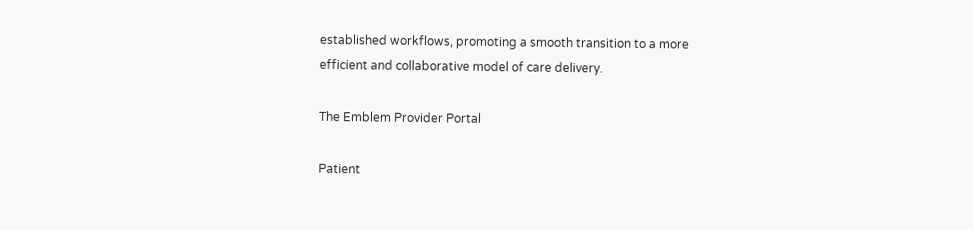established workflows, promoting a smooth transition to a more efficient and collaborative model of care delivery.

The Emblem Provider Portal

Patient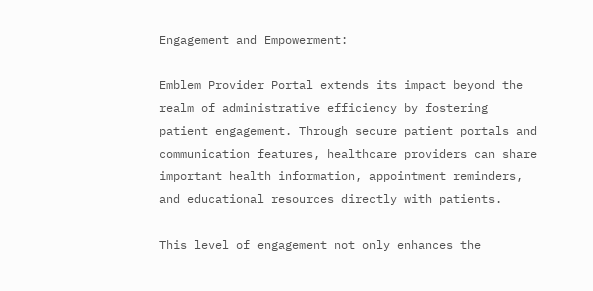Engagement and Empowerment:

Emblem Provider Portal extends its impact beyond the realm of administrative efficiency by fostering patient engagement. Through secure patient portals and communication features, healthcare providers can share important health information, appointment reminders, and educational resources directly with patients.

This level of engagement not only enhances the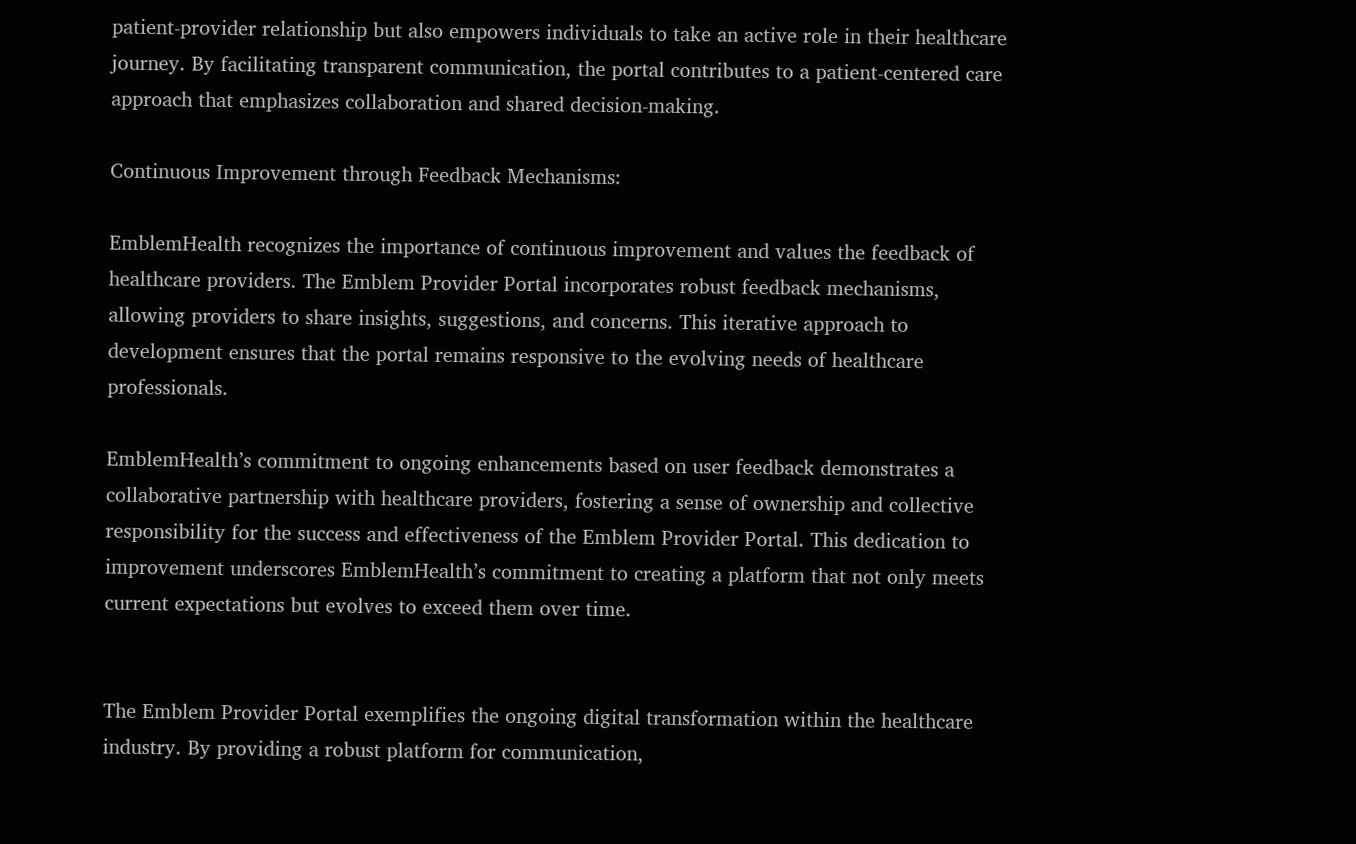patient-provider relationship but also empowers individuals to take an active role in their healthcare journey. By facilitating transparent communication, the portal contributes to a patient-centered care approach that emphasizes collaboration and shared decision-making.

Continuous Improvement through Feedback Mechanisms:

EmblemHealth recognizes the importance of continuous improvement and values the feedback of healthcare providers. The Emblem Provider Portal incorporates robust feedback mechanisms, allowing providers to share insights, suggestions, and concerns. This iterative approach to development ensures that the portal remains responsive to the evolving needs of healthcare professionals.

EmblemHealth’s commitment to ongoing enhancements based on user feedback demonstrates a collaborative partnership with healthcare providers, fostering a sense of ownership and collective responsibility for the success and effectiveness of the Emblem Provider Portal. This dedication to improvement underscores EmblemHealth’s commitment to creating a platform that not only meets current expectations but evolves to exceed them over time.


The Emblem Provider Portal exemplifies the ongoing digital transformation within the healthcare industry. By providing a robust platform for communication,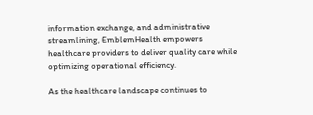information exchange, and administrative streamlining, EmblemHealth empowers healthcare providers to deliver quality care while optimizing operational efficiency.

As the healthcare landscape continues to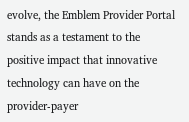evolve, the Emblem Provider Portal stands as a testament to the positive impact that innovative technology can have on the provider-payer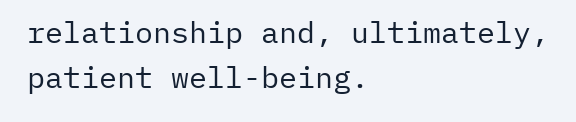relationship and, ultimately, patient well-being.